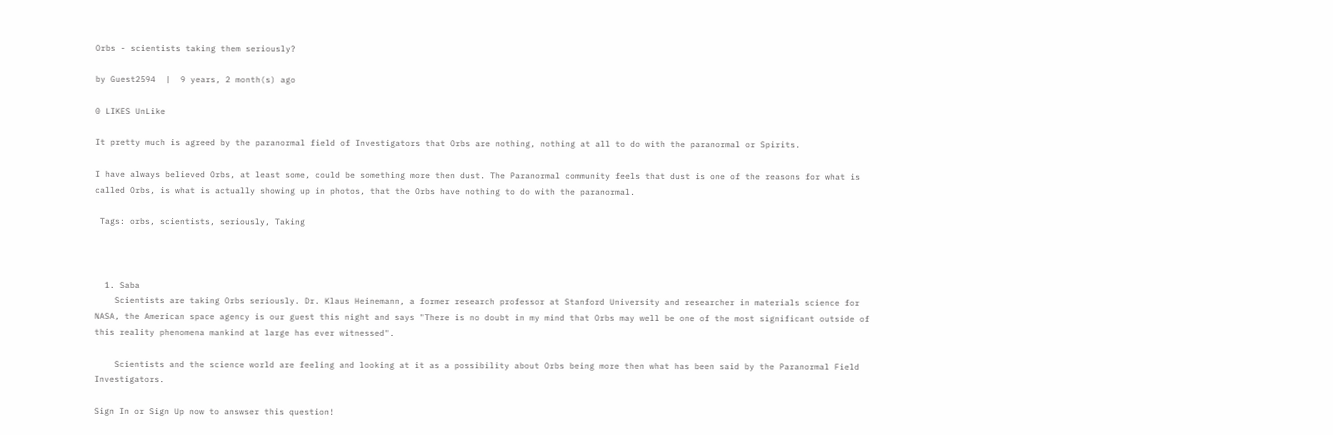Orbs - scientists taking them seriously?

by Guest2594  |  9 years, 2 month(s) ago

0 LIKES UnLike

It pretty much is agreed by the paranormal field of Investigators that Orbs are nothing, nothing at all to do with the paranormal or Spirits.

I have always believed Orbs, at least some, could be something more then dust. The Paranormal community feels that dust is one of the reasons for what is called Orbs, is what is actually showing up in photos, that the Orbs have nothing to do with the paranormal.

 Tags: orbs, scientists, seriously, Taking



  1. Saba
    Scientists are taking Orbs seriously. Dr. Klaus Heinemann, a former research professor at Stanford University and researcher in materials science for NASA, the American space agency is our guest this night and says "There is no doubt in my mind that Orbs may well be one of the most significant outside of this reality phenomena mankind at large has ever witnessed".

    Scientists and the science world are feeling and looking at it as a possibility about Orbs being more then what has been said by the Paranormal Field Investigators.

Sign In or Sign Up now to answser this question!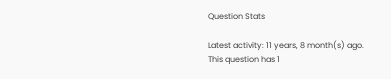Question Stats

Latest activity: 11 years, 8 month(s) ago.
This question has 1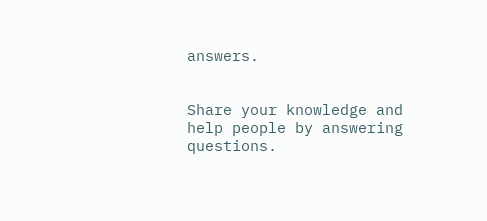answers.


Share your knowledge and help people by answering questions.